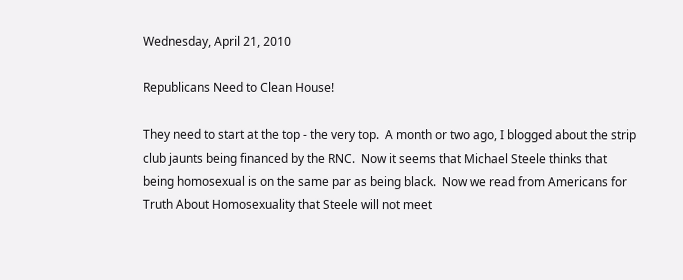Wednesday, April 21, 2010

Republicans Need to Clean House!

They need to start at the top - the very top.  A month or two ago, I blogged about the strip club jaunts being financed by the RNC.  Now it seems that Michael Steele thinks that being homosexual is on the same par as being black.  Now we read from Americans for Truth About Homosexuality that Steele will not meet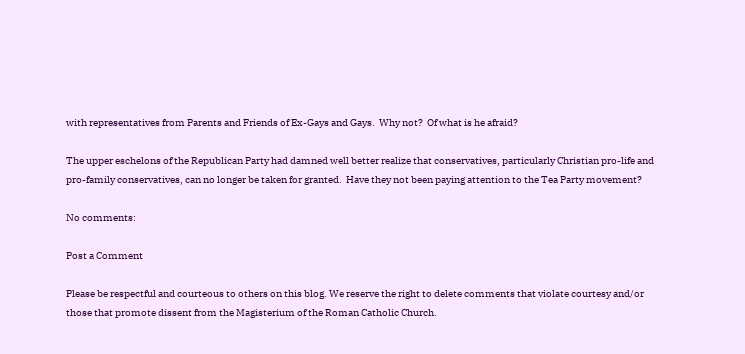with representatives from Parents and Friends of Ex-Gays and Gays.  Why not?  Of what is he afraid?

The upper eschelons of the Republican Party had damned well better realize that conservatives, particularly Christian pro-life and pro-family conservatives, can no longer be taken for granted.  Have they not been paying attention to the Tea Party movement?

No comments:

Post a Comment

Please be respectful and courteous to others on this blog. We reserve the right to delete comments that violate courtesy and/or those that promote dissent from the Magisterium of the Roman Catholic Church.